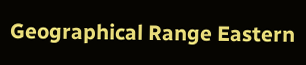Geographical Range Eastern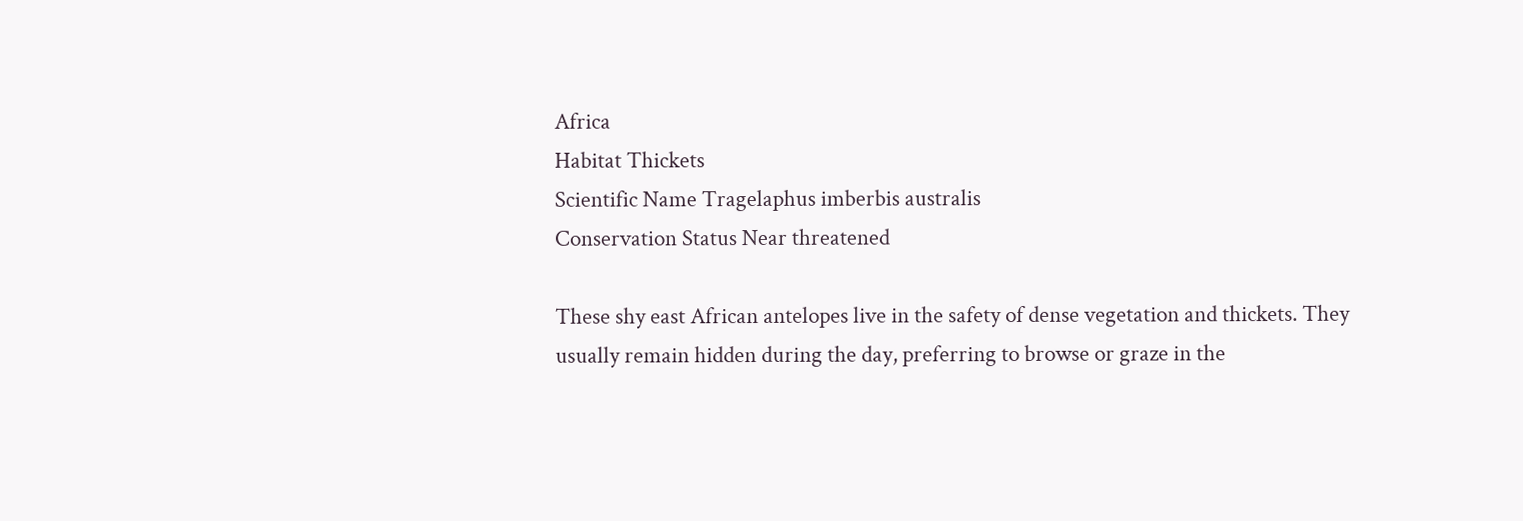Africa
Habitat Thickets
Scientific Name Tragelaphus imberbis australis
Conservation Status Near threatened

These shy east African antelopes live in the safety of dense vegetation and thickets. They usually remain hidden during the day, preferring to browse or graze in the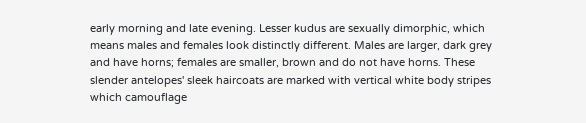early morning and late evening. Lesser kudus are sexually dimorphic, which means males and females look distinctly different. Males are larger, dark grey and have horns; females are smaller, brown and do not have horns. These slender antelopes' sleek haircoats are marked with vertical white body stripes which camouflage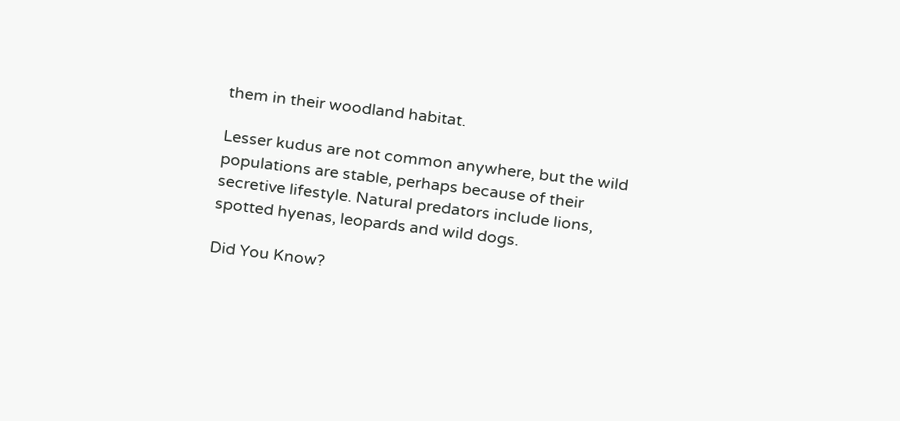them in their woodland habitat.

Lesser kudus are not common anywhere, but the wild populations are stable, perhaps because of their secretive lifestyle. Natural predators include lions, spotted hyenas, leopards and wild dogs.

Did You Know?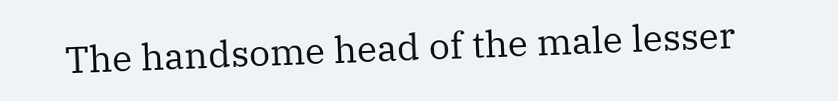The handsome head of the male lesser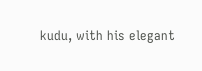kudu, with his elegant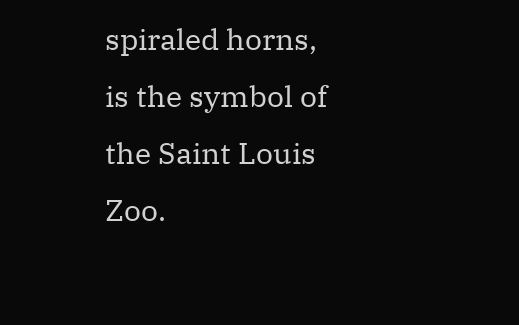spiraled horns, is the symbol of the Saint Louis Zoo.